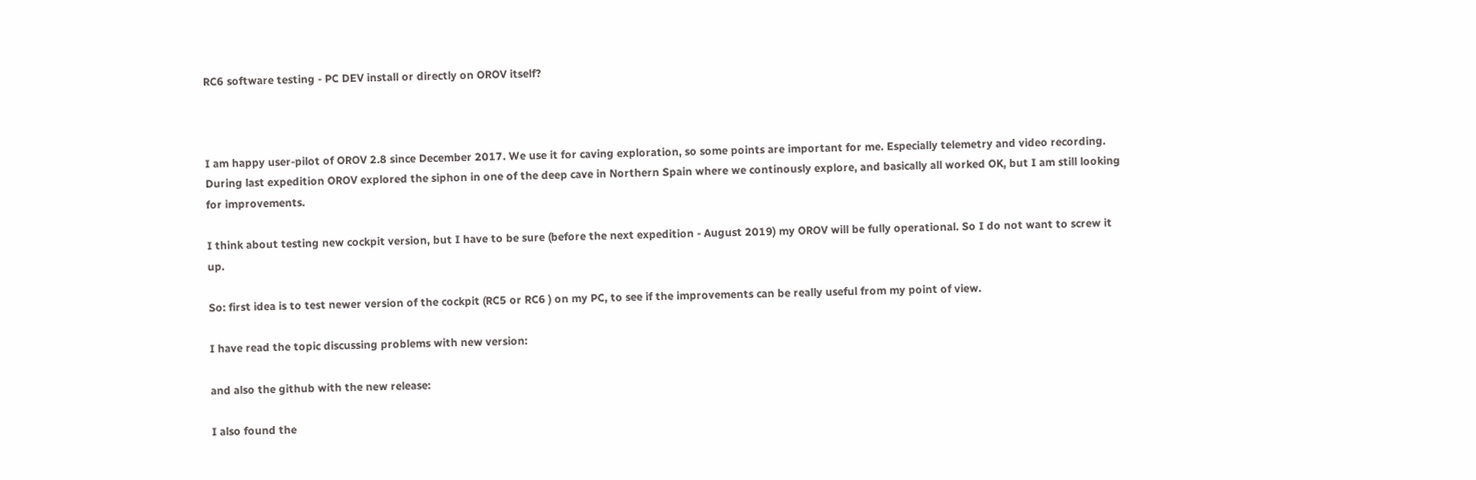RC6 software testing - PC DEV install or directly on OROV itself?



I am happy user-pilot of OROV 2.8 since December 2017. We use it for caving exploration, so some points are important for me. Especially telemetry and video recording. During last expedition OROV explored the siphon in one of the deep cave in Northern Spain where we continously explore, and basically all worked OK, but I am still looking for improvements.

I think about testing new cockpit version, but I have to be sure (before the next expedition - August 2019) my OROV will be fully operational. So I do not want to screw it up.

So: first idea is to test newer version of the cockpit (RC5 or RC6 ) on my PC, to see if the improvements can be really useful from my point of view.

I have read the topic discussing problems with new version:

and also the github with the new release:

I also found the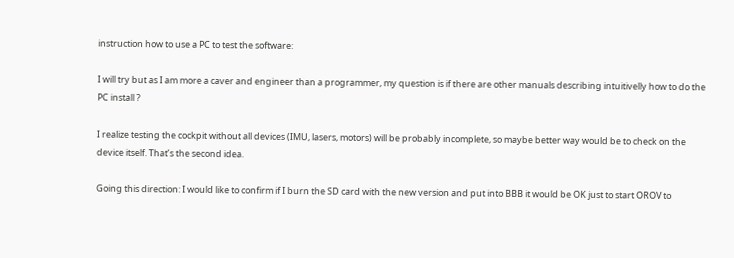instruction how to use a PC to test the software:

I will try but as I am more a caver and engineer than a programmer, my question is if there are other manuals describing intuitivelly how to do the PC install ?

I realize testing the cockpit without all devices (IMU, lasers, motors) will be probably incomplete, so maybe better way would be to check on the device itself. That’s the second idea.

Going this direction: I would like to confirm if I burn the SD card with the new version and put into BBB it would be OK just to start OROV to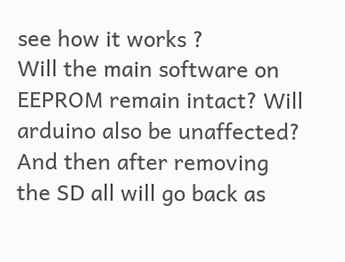see how it works ?
Will the main software on EEPROM remain intact? Will arduino also be unaffected?
And then after removing the SD all will go back as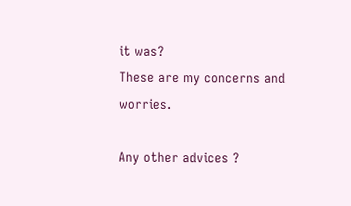it was?
These are my concerns and worries.

Any other advices ?